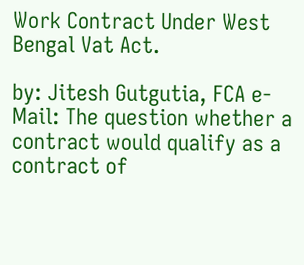Work Contract Under West Bengal Vat Act.

by: Jitesh Gutgutia, FCA e-Mail: The question whether a contract would qualify as a contract of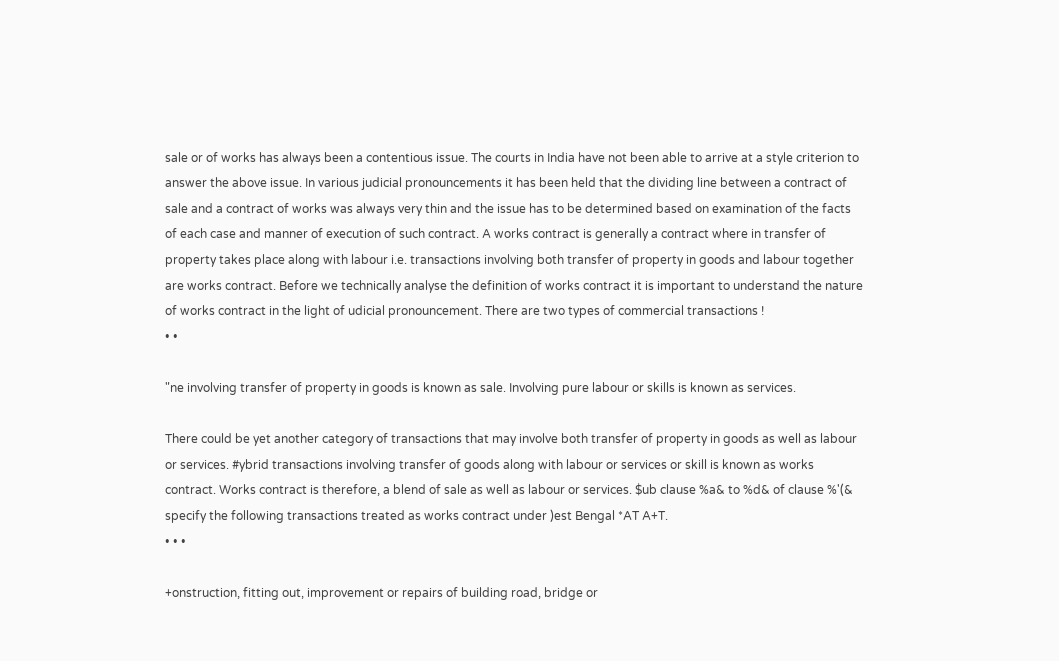sale or of works has always been a contentious issue. The courts in India have not been able to arrive at a style criterion to answer the above issue. In various judicial pronouncements it has been held that the dividing line between a contract of sale and a contract of works was always very thin and the issue has to be determined based on examination of the facts of each case and manner of execution of such contract. A works contract is generally a contract where in transfer of property takes place along with labour i.e. transactions involving both transfer of property in goods and labour together are works contract. Before we technically analyse the definition of works contract it is important to understand the nature of works contract in the light of udicial pronouncement. There are two types of commercial transactions !
• •

"ne involving transfer of property in goods is known as sale. Involving pure labour or skills is known as services.

There could be yet another category of transactions that may involve both transfer of property in goods as well as labour or services. #ybrid transactions involving transfer of goods along with labour or services or skill is known as works contract. Works contract is therefore, a blend of sale as well as labour or services. $ub clause %a& to %d& of clause %'(& specify the following transactions treated as works contract under )est Bengal *AT A+T.
• • •

+onstruction, fitting out, improvement or repairs of building road, bridge or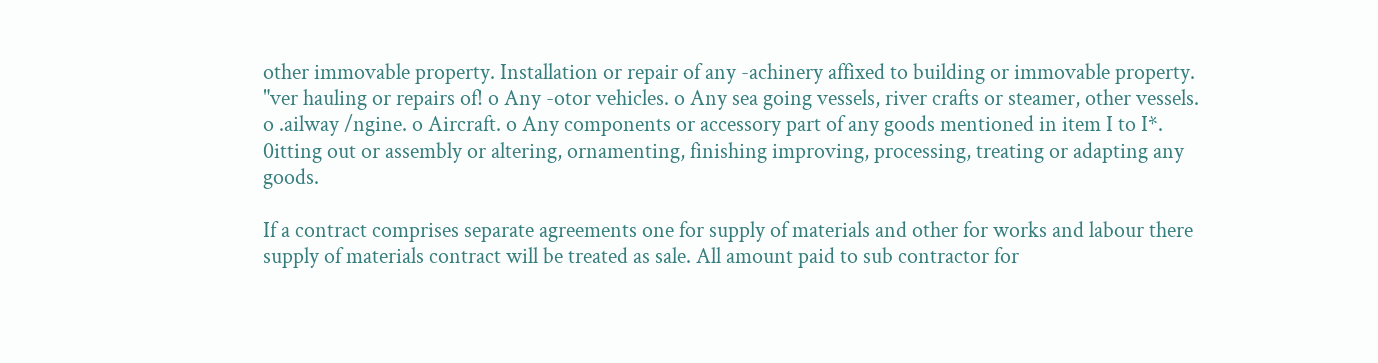other immovable property. Installation or repair of any -achinery affixed to building or immovable property. "ver hauling or repairs of! o Any -otor vehicles. o Any sea going vessels, river crafts or steamer, other vessels. o .ailway /ngine. o Aircraft. o Any components or accessory part of any goods mentioned in item I to I*. 0itting out or assembly or altering, ornamenting, finishing improving, processing, treating or adapting any goods.

If a contract comprises separate agreements one for supply of materials and other for works and labour there supply of materials contract will be treated as sale. All amount paid to sub contractor for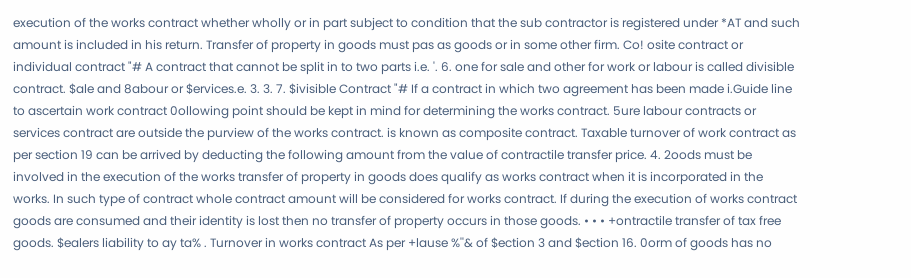execution of the works contract whether wholly or in part subject to condition that the sub contractor is registered under *AT and such amount is included in his return. Transfer of property in goods must pas as goods or in some other firm. Co! osite contract or individual contract "# A contract that cannot be split in to two parts i.e. '. 6. one for sale and other for work or labour is called divisible contract. $ale and 8abour or $ervices.e. 3. 3. 7. $ivisible Contract "# If a contract in which two agreement has been made i.Guide line to ascertain work contract 0ollowing point should be kept in mind for determining the works contract. 5ure labour contracts or services contract are outside the purview of the works contract. is known as composite contract. Taxable turnover of work contract as per section 19 can be arrived by deducting the following amount from the value of contractile transfer price. 4. 2oods must be involved in the execution of the works transfer of property in goods does qualify as works contract when it is incorporated in the works. In such type of contract whole contract amount will be considered for works contract. If during the execution of works contract goods are consumed and their identity is lost then no transfer of property occurs in those goods. • • • +ontractile transfer of tax free goods. $ealers liability to ay ta% . Turnover in works contract As per +lause %''& of $ection 3 and $ection 16. 0orm of goods has no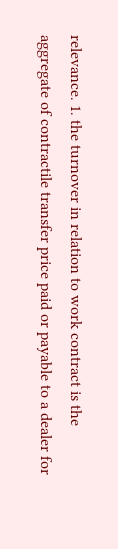relevance. 1. the turnover in relation to work contract is the aggregate of contractile transfer price paid or payable to a dealer for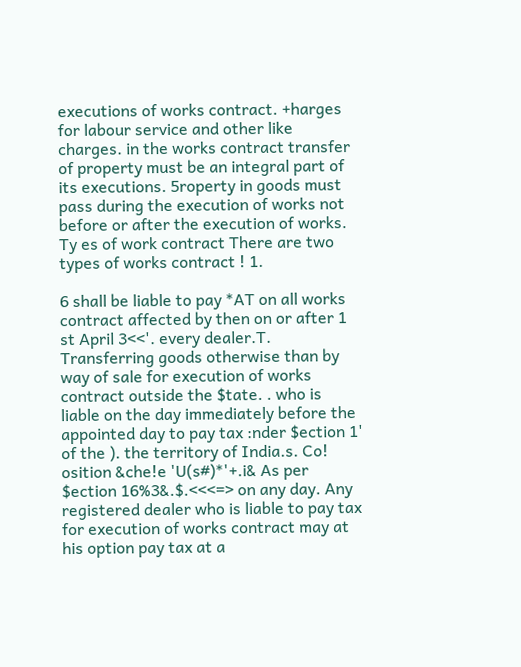executions of works contract. +harges for labour service and other like charges. in the works contract transfer of property must be an integral part of its executions. 5roperty in goods must pass during the execution of works not before or after the execution of works. Ty es of work contract There are two types of works contract ! 1.

6 shall be liable to pay *AT on all works contract affected by then on or after 1 st April 3<<'. every dealer.T. Transferring goods otherwise than by way of sale for execution of works contract outside the $tate. . who is liable on the day immediately before the appointed day to pay tax :nder $ection 1' of the ). the territory of India.s. Co! osition &che!e 'U(s#)*'+.i& As per $ection 16%3&.$.<<<=> on any day. Any registered dealer who is liable to pay tax for execution of works contract may at his option pay tax at a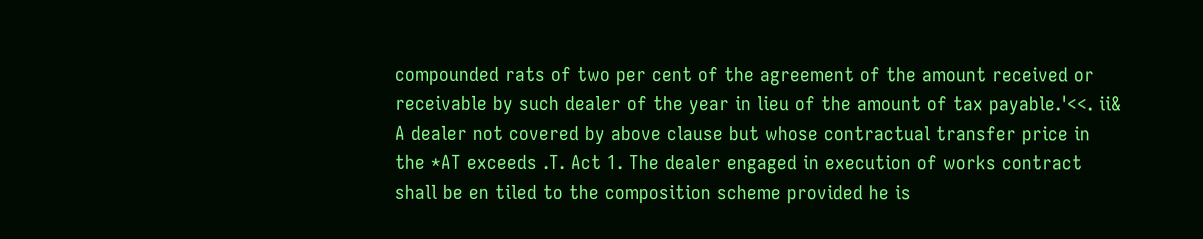compounded rats of two per cent of the agreement of the amount received or receivable by such dealer of the year in lieu of the amount of tax payable.'<<. ii& A dealer not covered by above clause but whose contractual transfer price in the *AT exceeds .T. Act 1. The dealer engaged in execution of works contract shall be en tiled to the composition scheme provided he is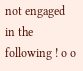not engaged in the following ! o o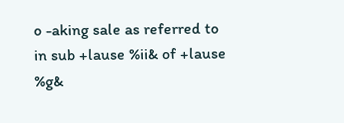o -aking sale as referred to in sub +lause %ii& of +lause %g&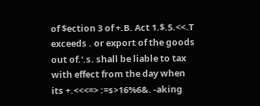of $ection 3 of +.B. Act 1.$.5.<<.T exceeds . or export of the goods out of.'.s. shall be liable to tax with effect from the day when its +.<<<=> :=s>16%6&. -aking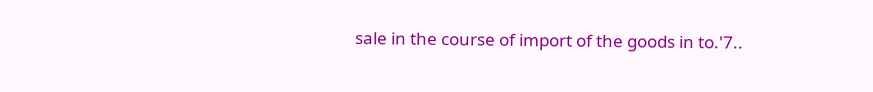sale in the course of import of the goods in to.'7..